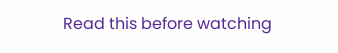Read this before watching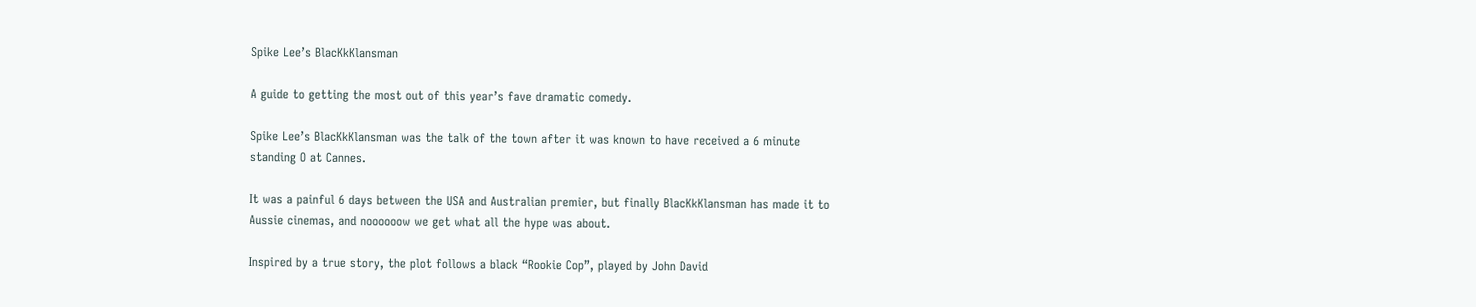Spike Lee’s BlacKkKlansman

A guide to getting the most out of this year’s fave dramatic comedy.

Spike Lee’s BlacKkKlansman was the talk of the town after it was known to have received a 6 minute standing O at Cannes.

It was a painful 6 days between the USA and Australian premier, but finally BlacKkKlansman has made it to Aussie cinemas, and noooooow we get what all the hype was about.

Inspired by a true story, the plot follows a black “Rookie Cop”, played by John David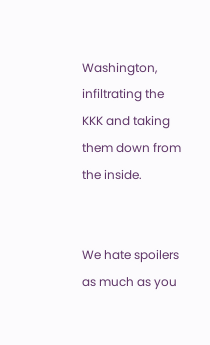Washington, infiltrating the KKK and taking them down from the inside.


We hate spoilers as much as you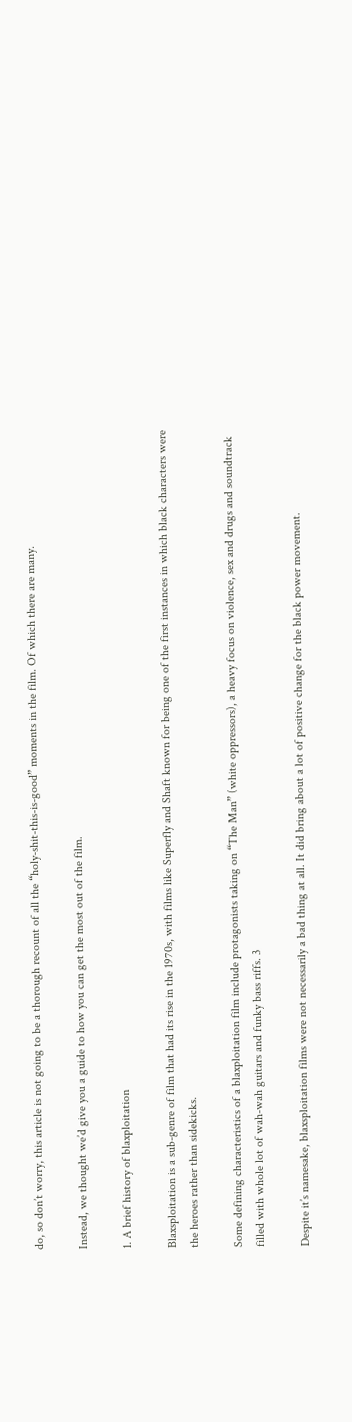do, so don’t worry, this article is not going to be a thorough recount of all the “holy-shit-this-is-good” moments in the film. Of which there are many.

Instead, we thought we’d give you a guide to how you can get the most out of the film.

1. A brief history of blaxploitation

Blaxsploitation is a sub-genre of film that had its rise in the 1970s, with films like Superfly and Shaft known for being one of the first instances in which black characters were the heroes rather than sidekicks.

Some defining characteristics of a blaxploitation film include protagonists taking on “The Man” (white oppressors), a heavy focus on violence, sex and drugs and soundtrack filled with whole lot of wah-wah guitars and funky bass riffs. 3

Despite it’s namesake, blaxsploitation films were not necessarily a bad thing at all. It did bring about a lot of positive change for the black power movement.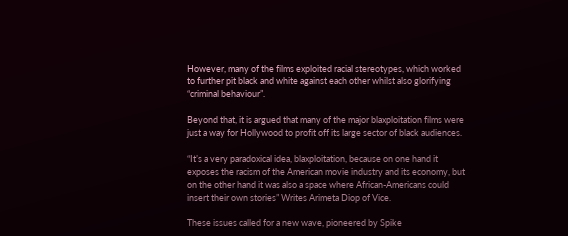However, many of the films exploited racial stereotypes, which worked to further pit black and white against each other whilst also glorifying “criminal behaviour”.

Beyond that, it is argued that many of the major blaxploitation films were just a way for Hollywood to profit off its large sector of black audiences.

“It’s a very paradoxical idea, blaxploitation, because on one hand it exposes the racism of the American movie industry and its economy, but on the other hand it was also a space where African-Americans could insert their own stories” Writes Arimeta Diop of Vice.

These issues called for a new wave, pioneered by Spike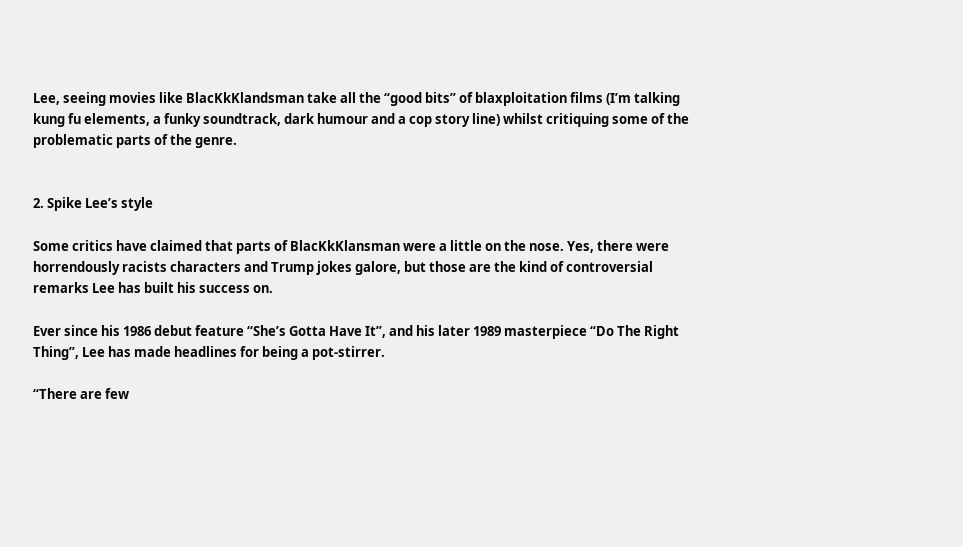Lee, seeing movies like BlacKkKlandsman take all the “good bits” of blaxploitation films (I’m talking kung fu elements, a funky soundtrack, dark humour and a cop story line) whilst critiquing some of the problematic parts of the genre.


2. Spike Lee’s style

Some critics have claimed that parts of BlacKkKlansman were a little on the nose. Yes, there were horrendously racists characters and Trump jokes galore, but those are the kind of controversial remarks Lee has built his success on.

Ever since his 1986 debut feature “She’s Gotta Have It”, and his later 1989 masterpiece “Do The Right Thing”, Lee has made headlines for being a pot-stirrer.

“There are few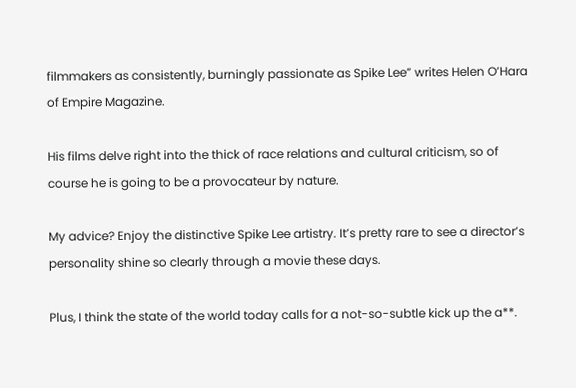filmmakers as consistently, burningly passionate as Spike Lee” writes Helen O’Hara of Empire Magazine.

His films delve right into the thick of race relations and cultural criticism, so of course he is going to be a provocateur by nature.

My advice? Enjoy the distinctive Spike Lee artistry. It’s pretty rare to see a director’s personality shine so clearly through a movie these days.

Plus, I think the state of the world today calls for a not-so-subtle kick up the a**.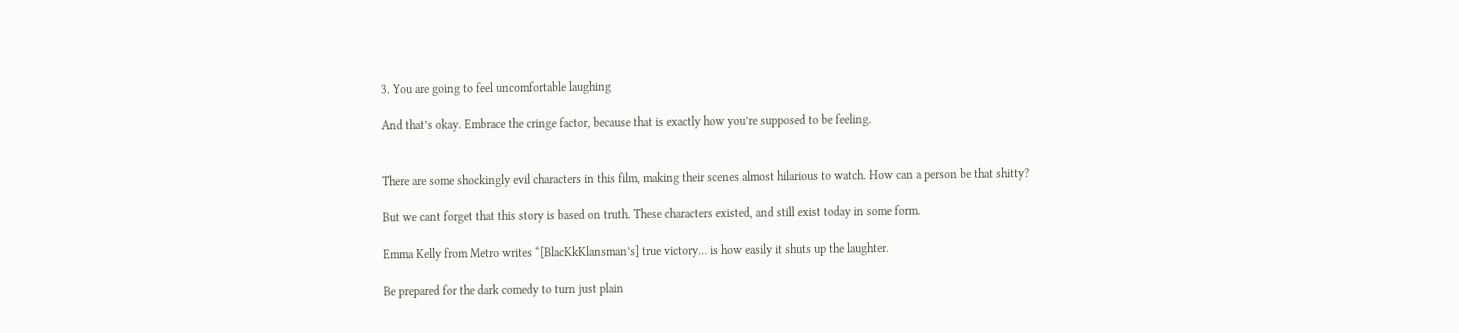3. You are going to feel uncomfortable laughing

And that’s okay. Embrace the cringe factor, because that is exactly how you’re supposed to be feeling.


There are some shockingly evil characters in this film, making their scenes almost hilarious to watch. How can a person be that shitty?

But we cant forget that this story is based on truth. These characters existed, and still exist today in some form.

Emma Kelly from Metro writes “[BlacKkKlansman’s] true victory… is how easily it shuts up the laughter.

Be prepared for the dark comedy to turn just plain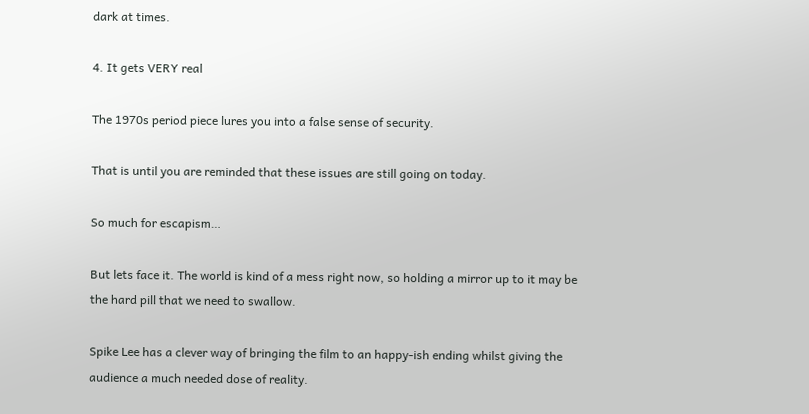dark at times.

4. It gets VERY real

The 1970s period piece lures you into a false sense of security.

That is until you are reminded that these issues are still going on today.

So much for escapism…

But lets face it. The world is kind of a mess right now, so holding a mirror up to it may be the hard pill that we need to swallow.

Spike Lee has a clever way of bringing the film to an happy-ish ending whilst giving the audience a much needed dose of reality.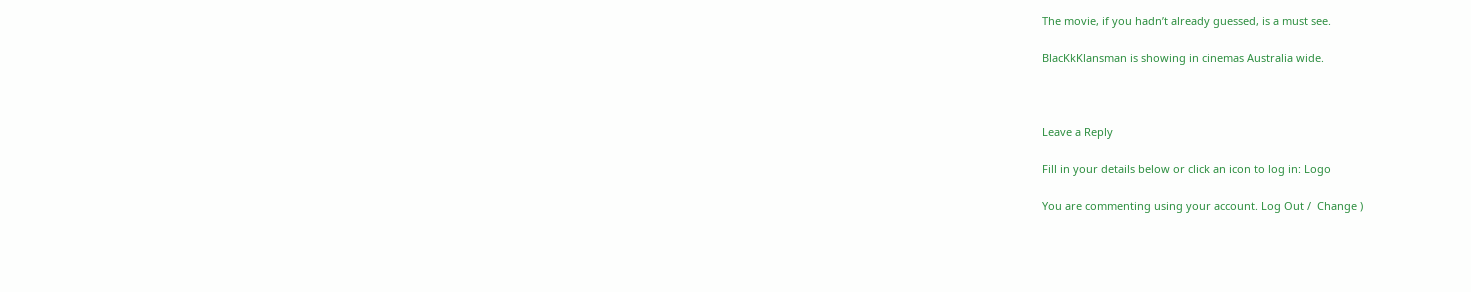The movie, if you hadn’t already guessed, is a must see.

BlacKkKlansman is showing in cinemas Australia wide.



Leave a Reply

Fill in your details below or click an icon to log in: Logo

You are commenting using your account. Log Out /  Change )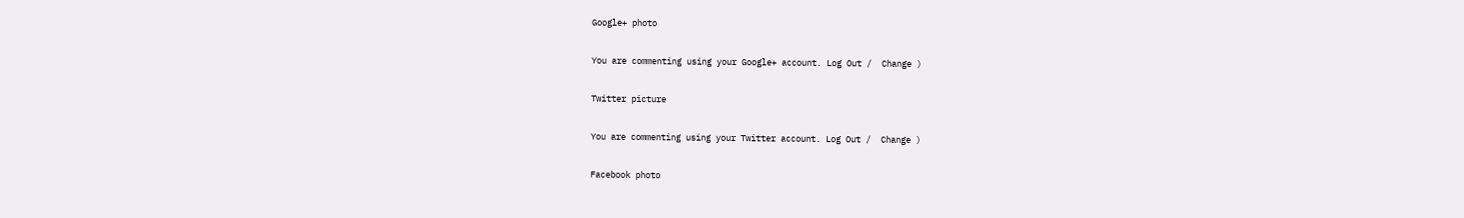Google+ photo

You are commenting using your Google+ account. Log Out /  Change )

Twitter picture

You are commenting using your Twitter account. Log Out /  Change )

Facebook photo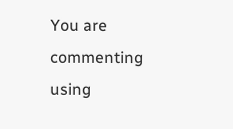You are commenting using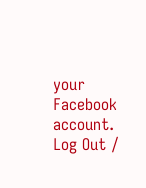your Facebook account. Log Out /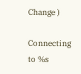Change )

Connecting to %s